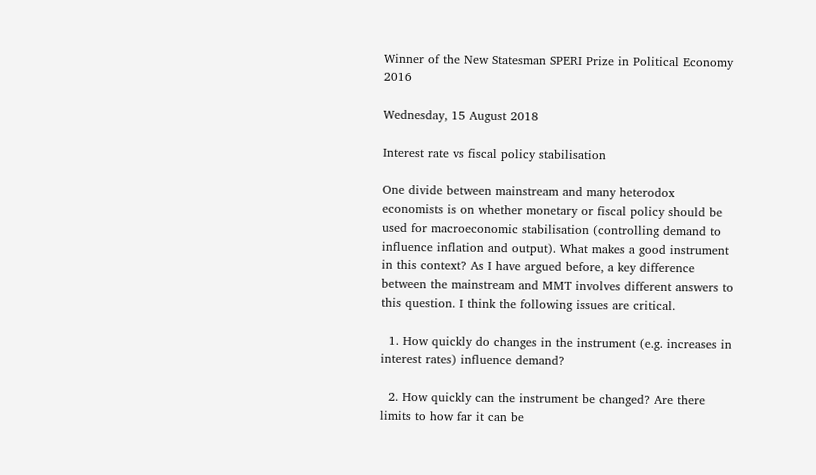Winner of the New Statesman SPERI Prize in Political Economy 2016

Wednesday, 15 August 2018

Interest rate vs fiscal policy stabilisation

One divide between mainstream and many heterodox economists is on whether monetary or fiscal policy should be used for macroeconomic stabilisation (controlling demand to influence inflation and output). What makes a good instrument in this context? As I have argued before, a key difference between the mainstream and MMT involves different answers to this question. I think the following issues are critical.

  1. How quickly do changes in the instrument (e.g. increases in interest rates) influence demand?

  2. How quickly can the instrument be changed? Are there limits to how far it can be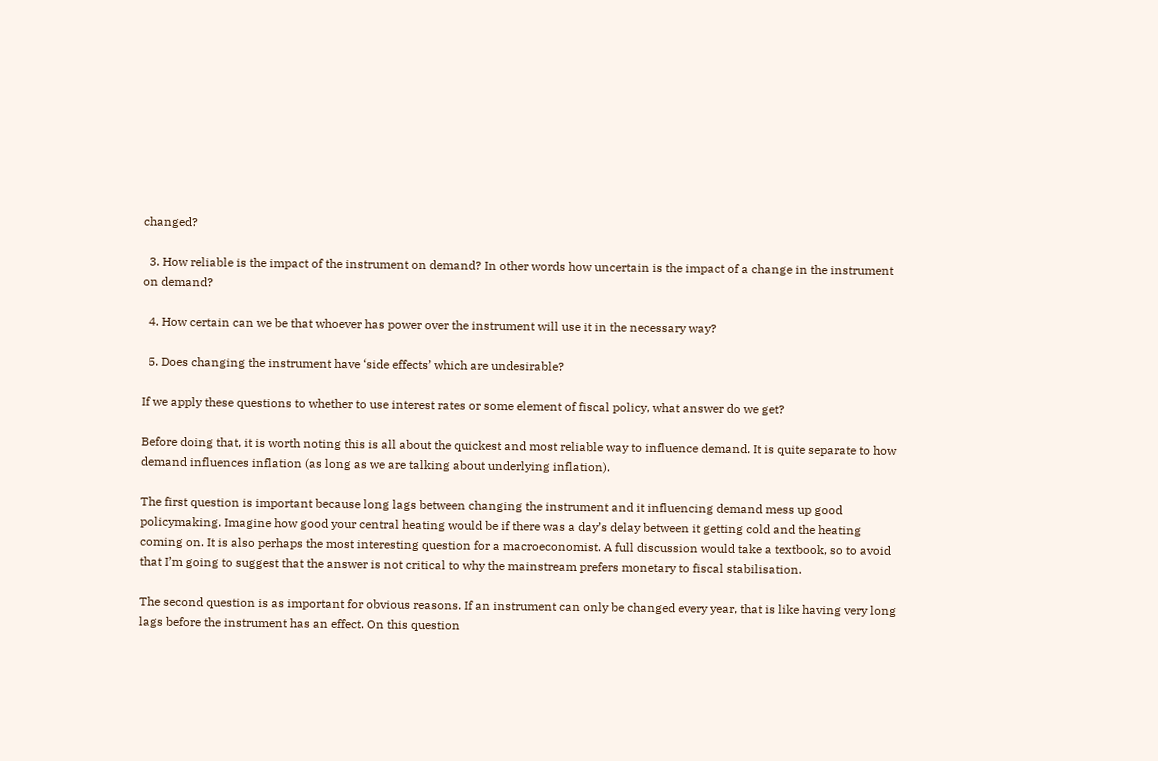changed?

  3. How reliable is the impact of the instrument on demand? In other words how uncertain is the impact of a change in the instrument on demand?

  4. How certain can we be that whoever has power over the instrument will use it in the necessary way?

  5. Does changing the instrument have ‘side effects’ which are undesirable?

If we apply these questions to whether to use interest rates or some element of fiscal policy, what answer do we get?

Before doing that, it is worth noting this is all about the quickest and most reliable way to influence demand. It is quite separate to how demand influences inflation (as long as we are talking about underlying inflation).

The first question is important because long lags between changing the instrument and it influencing demand mess up good policymaking. Imagine how good your central heating would be if there was a day’s delay between it getting cold and the heating coming on. It is also perhaps the most interesting question for a macroeconomist. A full discussion would take a textbook, so to avoid that I’m going to suggest that the answer is not critical to why the mainstream prefers monetary to fiscal stabilisation.

The second question is as important for obvious reasons. If an instrument can only be changed every year, that is like having very long lags before the instrument has an effect. On this question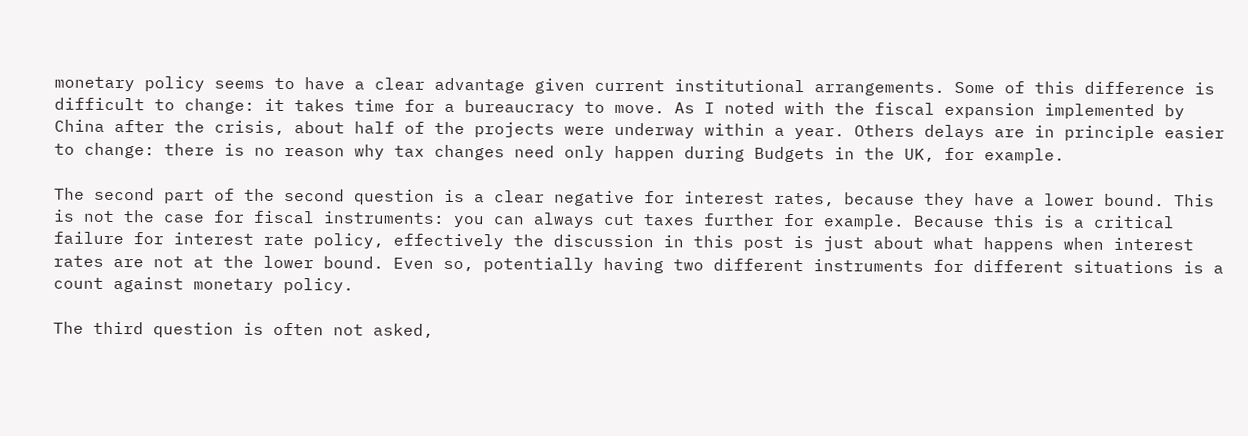monetary policy seems to have a clear advantage given current institutional arrangements. Some of this difference is difficult to change: it takes time for a bureaucracy to move. As I noted with the fiscal expansion implemented by China after the crisis, about half of the projects were underway within a year. Others delays are in principle easier to change: there is no reason why tax changes need only happen during Budgets in the UK, for example.

The second part of the second question is a clear negative for interest rates, because they have a lower bound. This is not the case for fiscal instruments: you can always cut taxes further for example. Because this is a critical failure for interest rate policy, effectively the discussion in this post is just about what happens when interest rates are not at the lower bound. Even so, potentially having two different instruments for different situations is a count against monetary policy.

The third question is often not asked,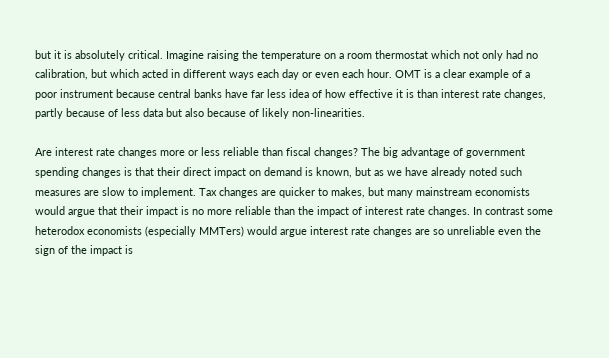but it is absolutely critical. Imagine raising the temperature on a room thermostat which not only had no calibration, but which acted in different ways each day or even each hour. OMT is a clear example of a poor instrument because central banks have far less idea of how effective it is than interest rate changes, partly because of less data but also because of likely non-linearities.

Are interest rate changes more or less reliable than fiscal changes? The big advantage of government spending changes is that their direct impact on demand is known, but as we have already noted such measures are slow to implement. Tax changes are quicker to makes, but many mainstream economists would argue that their impact is no more reliable than the impact of interest rate changes. In contrast some heterodox economists (especially MMTers) would argue interest rate changes are so unreliable even the sign of the impact is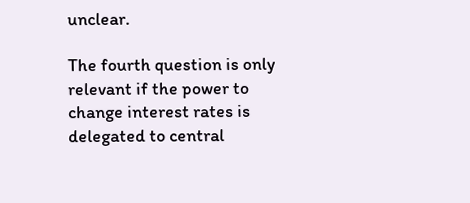unclear.

The fourth question is only relevant if the power to change interest rates is delegated to central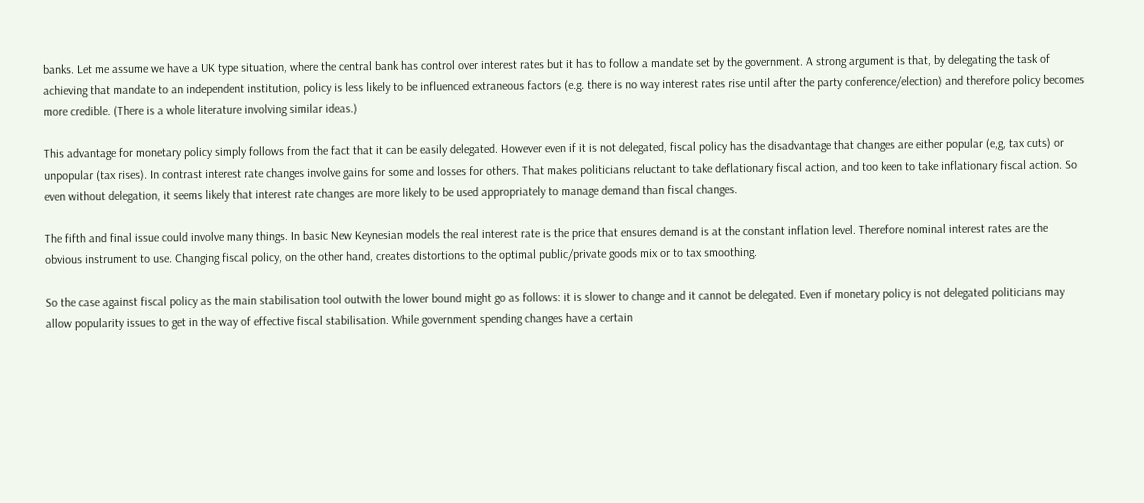banks. Let me assume we have a UK type situation, where the central bank has control over interest rates but it has to follow a mandate set by the government. A strong argument is that, by delegating the task of achieving that mandate to an independent institution, policy is less likely to be influenced extraneous factors (e.g. there is no way interest rates rise until after the party conference/election) and therefore policy becomes more credible. (There is a whole literature involving similar ideas.)

This advantage for monetary policy simply follows from the fact that it can be easily delegated. However even if it is not delegated, fiscal policy has the disadvantage that changes are either popular (e,g, tax cuts) or unpopular (tax rises). In contrast interest rate changes involve gains for some and losses for others. That makes politicians reluctant to take deflationary fiscal action, and too keen to take inflationary fiscal action. So even without delegation, it seems likely that interest rate changes are more likely to be used appropriately to manage demand than fiscal changes.

The fifth and final issue could involve many things. In basic New Keynesian models the real interest rate is the price that ensures demand is at the constant inflation level. Therefore nominal interest rates are the obvious instrument to use. Changing fiscal policy, on the other hand, creates distortions to the optimal public/private goods mix or to tax smoothing.

So the case against fiscal policy as the main stabilisation tool outwith the lower bound might go as follows: it is slower to change and it cannot be delegated. Even if monetary policy is not delegated politicians may allow popularity issues to get in the way of effective fiscal stabilisation. While government spending changes have a certain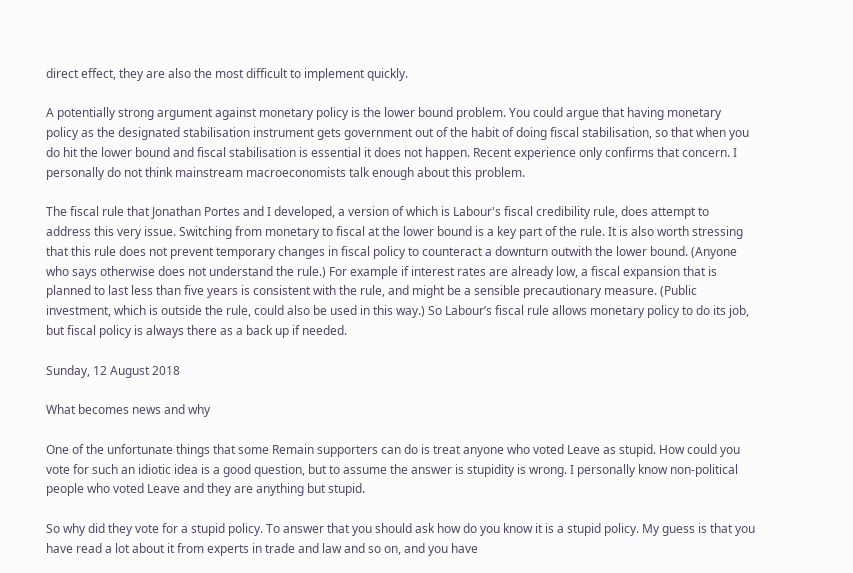direct effect, they are also the most difficult to implement quickly.

A potentially strong argument against monetary policy is the lower bound problem. You could argue that having monetary policy as the designated stabilisation instrument gets government out of the habit of doing fiscal stabilisation, so that when you do hit the lower bound and fiscal stabilisation is essential it does not happen. Recent experience only confirms that concern. I personally do not think mainstream macroeconomists talk enough about this problem.

The fiscal rule that Jonathan Portes and I developed, a version of which is Labour's fiscal credibility rule, does attempt to address this very issue. Switching from monetary to fiscal at the lower bound is a key part of the rule. It is also worth stressing that this rule does not prevent temporary changes in fiscal policy to counteract a downturn outwith the lower bound. (Anyone who says otherwise does not understand the rule.) For example if interest rates are already low, a fiscal expansion that is planned to last less than five years is consistent with the rule, and might be a sensible precautionary measure. (Public investment, which is outside the rule, could also be used in this way.) So Labour’s fiscal rule allows monetary policy to do its job, but fiscal policy is always there as a back up if needed.

Sunday, 12 August 2018

What becomes news and why

One of the unfortunate things that some Remain supporters can do is treat anyone who voted Leave as stupid. How could you vote for such an idiotic idea is a good question, but to assume the answer is stupidity is wrong. I personally know non-political people who voted Leave and they are anything but stupid.

So why did they vote for a stupid policy. To answer that you should ask how do you know it is a stupid policy. My guess is that you have read a lot about it from experts in trade and law and so on, and you have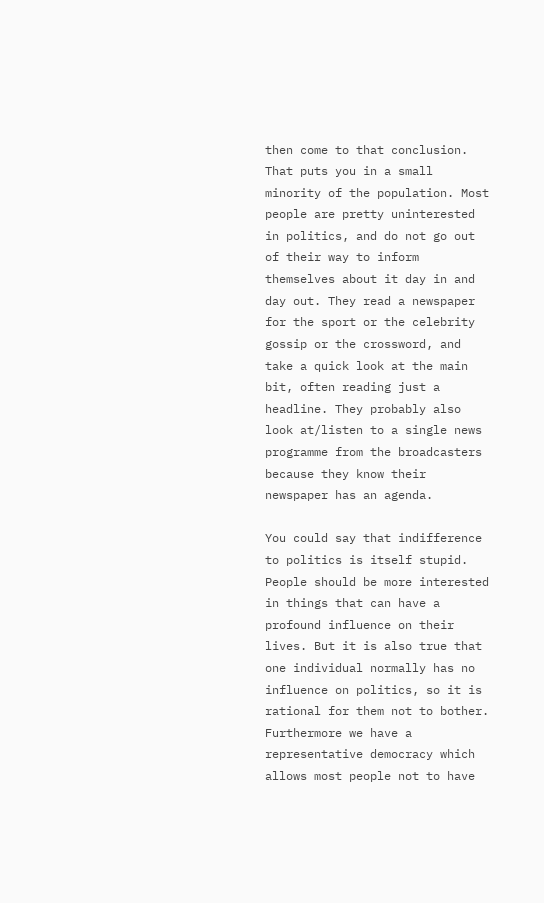then come to that conclusion. That puts you in a small minority of the population. Most people are pretty uninterested in politics, and do not go out of their way to inform themselves about it day in and day out. They read a newspaper for the sport or the celebrity gossip or the crossword, and take a quick look at the main bit, often reading just a headline. They probably also look at/listen to a single news programme from the broadcasters because they know their newspaper has an agenda.

You could say that indifference to politics is itself stupid. People should be more interested in things that can have a profound influence on their lives. But it is also true that one individual normally has no influence on politics, so it is rational for them not to bother. Furthermore we have a representative democracy which allows most people not to have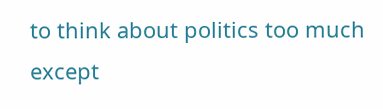to think about politics too much except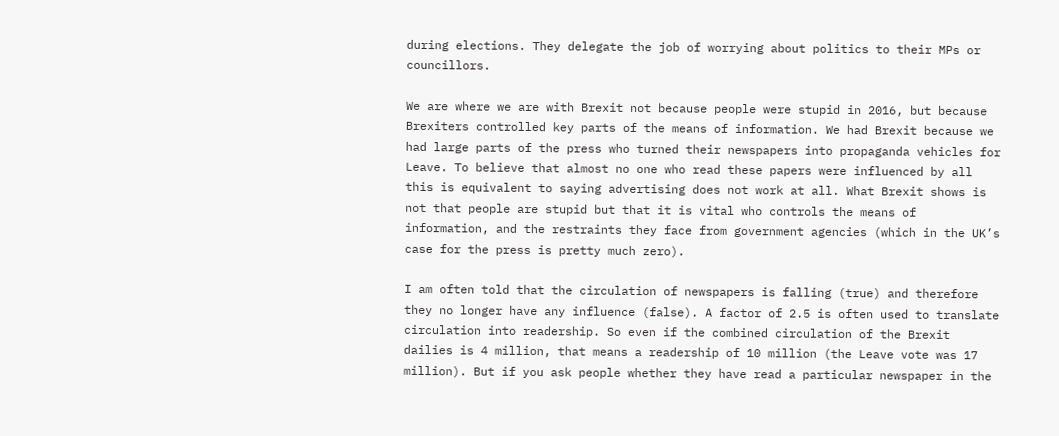during elections. They delegate the job of worrying about politics to their MPs or councillors.

We are where we are with Brexit not because people were stupid in 2016, but because Brexiters controlled key parts of the means of information. We had Brexit because we had large parts of the press who turned their newspapers into propaganda vehicles for Leave. To believe that almost no one who read these papers were influenced by all this is equivalent to saying advertising does not work at all. What Brexit shows is not that people are stupid but that it is vital who controls the means of information, and the restraints they face from government agencies (which in the UK’s case for the press is pretty much zero).

I am often told that the circulation of newspapers is falling (true) and therefore they no longer have any influence (false). A factor of 2.5 is often used to translate circulation into readership. So even if the combined circulation of the Brexit dailies is 4 million, that means a readership of 10 million (the Leave vote was 17 million). But if you ask people whether they have read a particular newspaper in the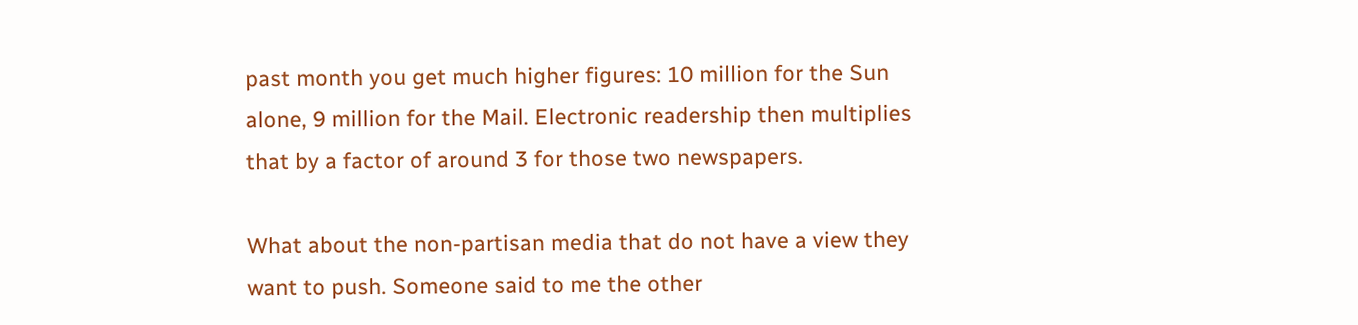past month you get much higher figures: 10 million for the Sun alone, 9 million for the Mail. Electronic readership then multiplies that by a factor of around 3 for those two newspapers.

What about the non-partisan media that do not have a view they want to push. Someone said to me the other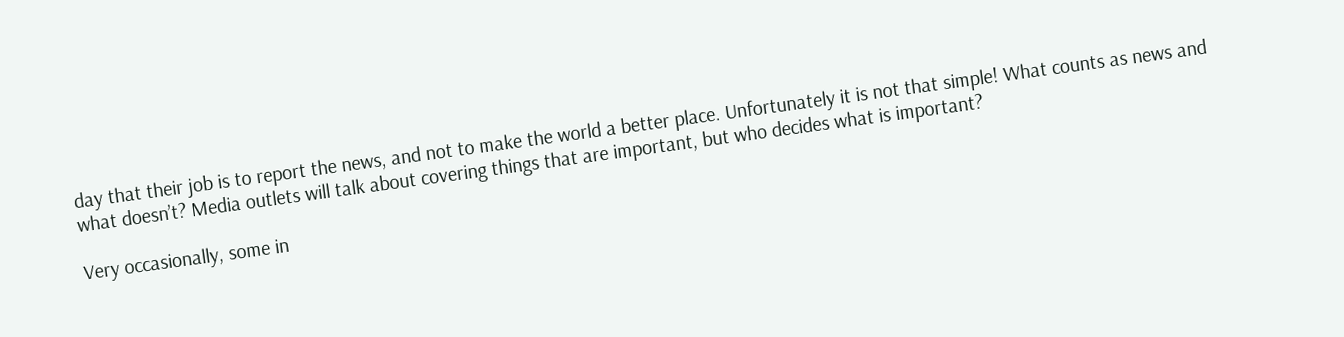day that their job is to report the news, and not to make the world a better place. Unfortunately it is not that simple! What counts as news and what doesn’t? Media outlets will talk about covering things that are important, but who decides what is important?

Very occasionally, some in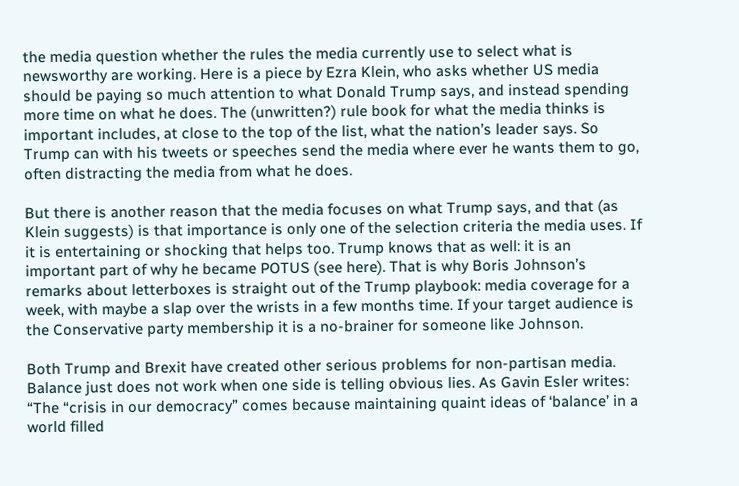the media question whether the rules the media currently use to select what is newsworthy are working. Here is a piece by Ezra Klein, who asks whether US media should be paying so much attention to what Donald Trump says, and instead spending more time on what he does. The (unwritten?) rule book for what the media thinks is important includes, at close to the top of the list, what the nation’s leader says. So Trump can with his tweets or speeches send the media where ever he wants them to go, often distracting the media from what he does.

But there is another reason that the media focuses on what Trump says, and that (as Klein suggests) is that importance is only one of the selection criteria the media uses. If it is entertaining or shocking that helps too. Trump knows that as well: it is an important part of why he became POTUS (see here). That is why Boris Johnson’s remarks about letterboxes is straight out of the Trump playbook: media coverage for a week, with maybe a slap over the wrists in a few months time. If your target audience is the Conservative party membership it is a no-brainer for someone like Johnson.

Both Trump and Brexit have created other serious problems for non-partisan media. Balance just does not work when one side is telling obvious lies. As Gavin Esler writes:
“The “crisis in our democracy” comes because maintaining quaint ideas of ‘balance’ in a world filled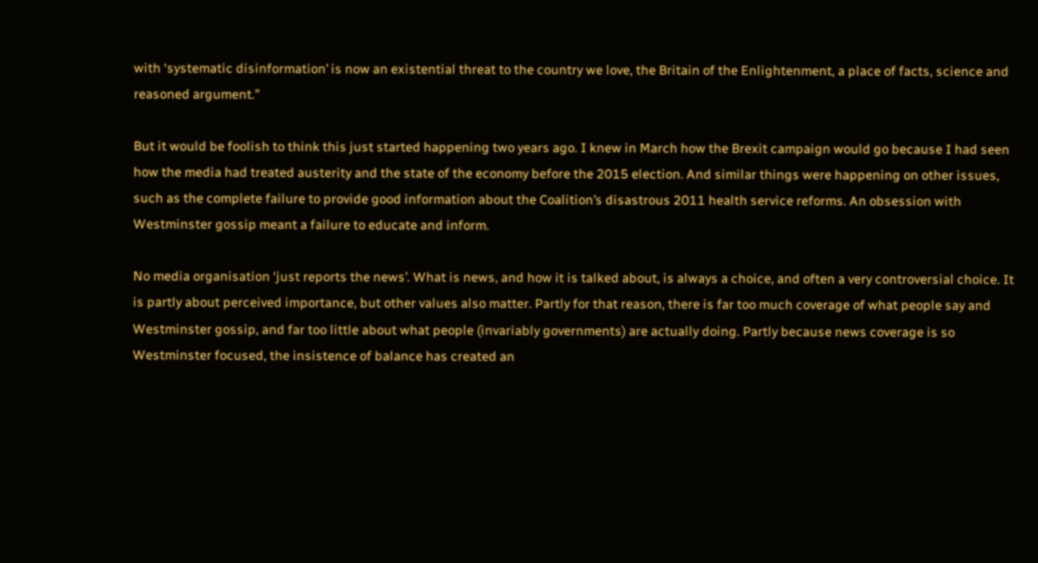with ‘systematic disinformation’ is now an existential threat to the country we love, the Britain of the Enlightenment, a place of facts, science and reasoned argument.”

But it would be foolish to think this just started happening two years ago. I knew in March how the Brexit campaign would go because I had seen how the media had treated austerity and the state of the economy before the 2015 election. And similar things were happening on other issues, such as the complete failure to provide good information about the Coalition’s disastrous 2011 health service reforms. An obsession with Westminster gossip meant a failure to educate and inform.

No media organisation ‘just reports the news’. What is news, and how it is talked about, is always a choice, and often a very controversial choice. It is partly about perceived importance, but other values also matter. Partly for that reason, there is far too much coverage of what people say and Westminster gossip, and far too little about what people (invariably governments) are actually doing. Partly because news coverage is so Westminster focused, the insistence of balance has created an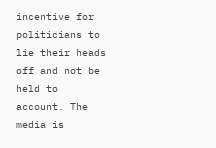incentive for politicians to lie their heads off and not be held to account. The media is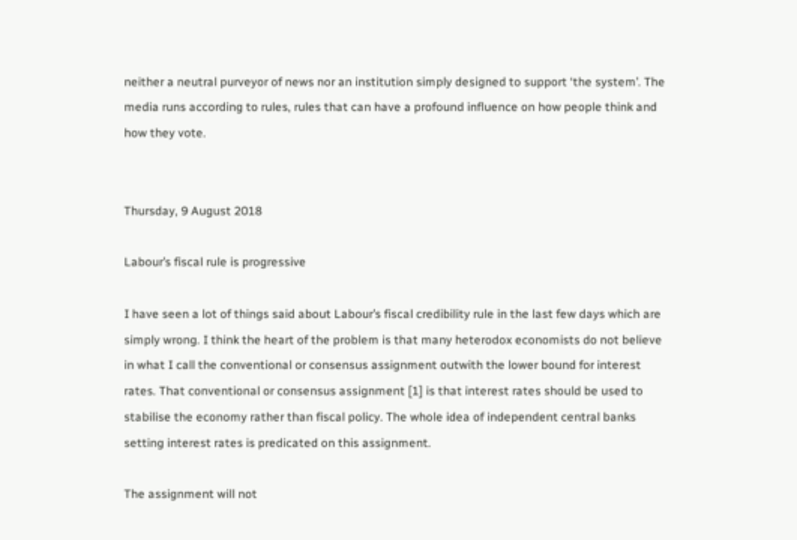neither a neutral purveyor of news nor an institution simply designed to support ‘the system’. The media runs according to rules, rules that can have a profound influence on how people think and how they vote.


Thursday, 9 August 2018

Labour’s fiscal rule is progressive

I have seen a lot of things said about Labour’s fiscal credibility rule in the last few days which are simply wrong. I think the heart of the problem is that many heterodox economists do not believe in what I call the conventional or consensus assignment outwith the lower bound for interest rates. That conventional or consensus assignment [1] is that interest rates should be used to stabilise the economy rather than fiscal policy. The whole idea of independent central banks setting interest rates is predicated on this assignment.

The assignment will not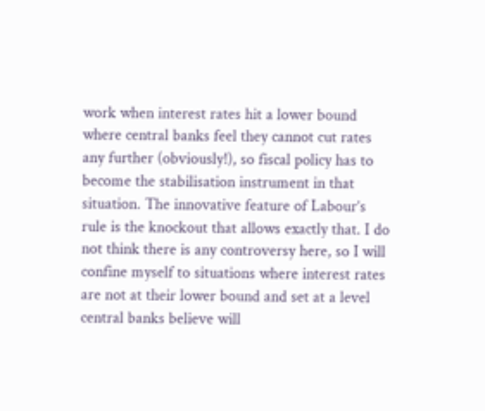work when interest rates hit a lower bound where central banks feel they cannot cut rates any further (obviously!), so fiscal policy has to become the stabilisation instrument in that situation. The innovative feature of Labour’s rule is the knockout that allows exactly that. I do not think there is any controversy here, so I will confine myself to situations where interest rates are not at their lower bound and set at a level central banks believe will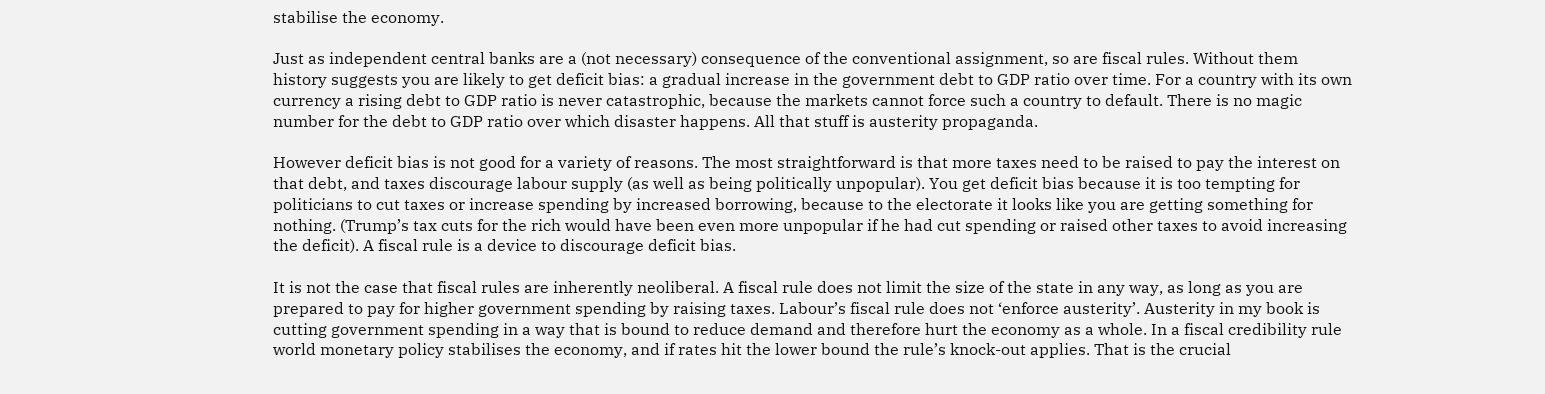stabilise the economy.

Just as independent central banks are a (not necessary) consequence of the conventional assignment, so are fiscal rules. Without them history suggests you are likely to get deficit bias: a gradual increase in the government debt to GDP ratio over time. For a country with its own currency a rising debt to GDP ratio is never catastrophic, because the markets cannot force such a country to default. There is no magic number for the debt to GDP ratio over which disaster happens. All that stuff is austerity propaganda.

However deficit bias is not good for a variety of reasons. The most straightforward is that more taxes need to be raised to pay the interest on that debt, and taxes discourage labour supply (as well as being politically unpopular). You get deficit bias because it is too tempting for politicians to cut taxes or increase spending by increased borrowing, because to the electorate it looks like you are getting something for nothing. (Trump’s tax cuts for the rich would have been even more unpopular if he had cut spending or raised other taxes to avoid increasing the deficit). A fiscal rule is a device to discourage deficit bias.

It is not the case that fiscal rules are inherently neoliberal. A fiscal rule does not limit the size of the state in any way, as long as you are prepared to pay for higher government spending by raising taxes. Labour’s fiscal rule does not ‘enforce austerity’. Austerity in my book is cutting government spending in a way that is bound to reduce demand and therefore hurt the economy as a whole. In a fiscal credibility rule world monetary policy stabilises the economy, and if rates hit the lower bound the rule’s knock-out applies. That is the crucial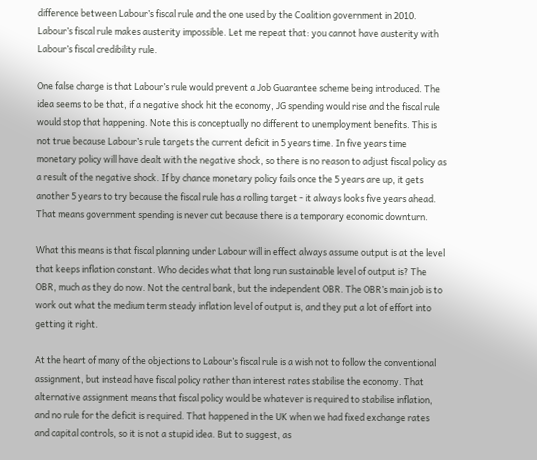difference between Labour’s fiscal rule and the one used by the Coalition government in 2010. Labour’s fiscal rule makes austerity impossible. Let me repeat that: you cannot have austerity with Labour’s fiscal credibility rule.

One false charge is that Labour’s rule would prevent a Job Guarantee scheme being introduced. The idea seems to be that, if a negative shock hit the economy, JG spending would rise and the fiscal rule would stop that happening. Note this is conceptually no different to unemployment benefits. This is not true because Labour’s rule targets the current deficit in 5 years time. In five years time monetary policy will have dealt with the negative shock, so there is no reason to adjust fiscal policy as a result of the negative shock. If by chance monetary policy fails once the 5 years are up, it gets another 5 years to try because the fiscal rule has a rolling target - it always looks five years ahead. That means government spending is never cut because there is a temporary economic downturn.

What this means is that fiscal planning under Labour will in effect always assume output is at the level that keeps inflation constant. Who decides what that long run sustainable level of output is? The OBR, much as they do now. Not the central bank, but the independent OBR. The OBR’s main job is to work out what the medium term steady inflation level of output is, and they put a lot of effort into getting it right.

At the heart of many of the objections to Labour’s fiscal rule is a wish not to follow the conventional assignment, but instead have fiscal policy rather than interest rates stabilise the economy. That alternative assignment means that fiscal policy would be whatever is required to stabilise inflation, and no rule for the deficit is required. That happened in the UK when we had fixed exchange rates and capital controls, so it is not a stupid idea. But to suggest, as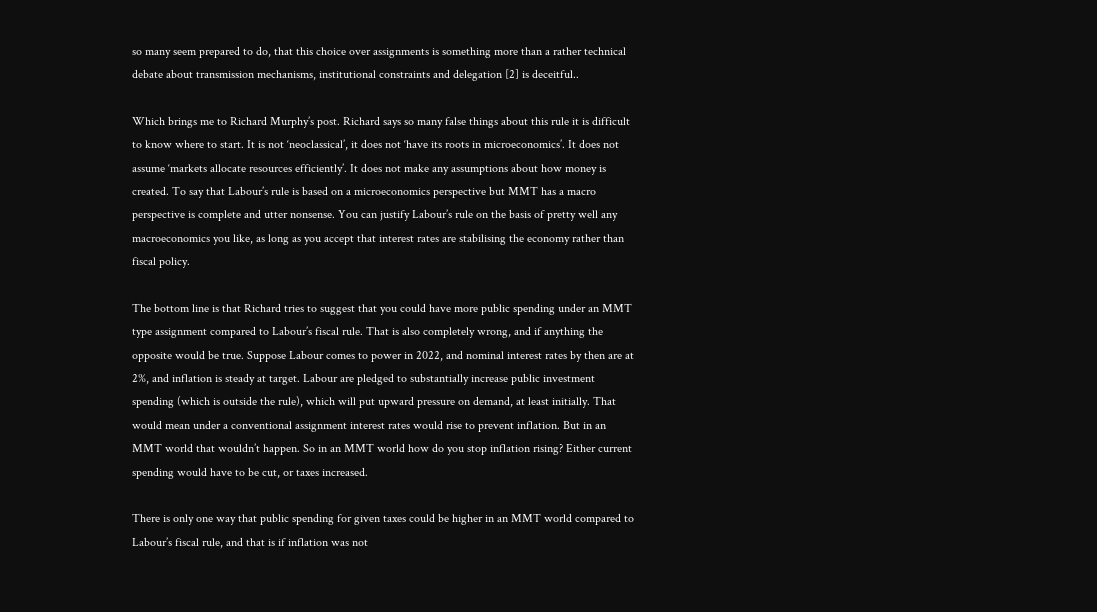so many seem prepared to do, that this choice over assignments is something more than a rather technical debate about transmission mechanisms, institutional constraints and delegation [2] is deceitful..

Which brings me to Richard Murphy’s post. Richard says so many false things about this rule it is difficult to know where to start. It is not ‘neoclassical’, it does not ‘have its roots in microeconomics’. It does not assume ‘markets allocate resources efficiently’. It does not make any assumptions about how money is created. To say that Labour’s rule is based on a microeconomics perspective but MMT has a macro perspective is complete and utter nonsense. You can justify Labour’s rule on the basis of pretty well any macroeconomics you like, as long as you accept that interest rates are stabilising the economy rather than fiscal policy.

The bottom line is that Richard tries to suggest that you could have more public spending under an MMT type assignment compared to Labour’s fiscal rule. That is also completely wrong, and if anything the opposite would be true. Suppose Labour comes to power in 2022, and nominal interest rates by then are at 2%, and inflation is steady at target. Labour are pledged to substantially increase public investment spending (which is outside the rule), which will put upward pressure on demand, at least initially. That would mean under a conventional assignment interest rates would rise to prevent inflation. But in an MMT world that wouldn’t happen. So in an MMT world how do you stop inflation rising? Either current spending would have to be cut, or taxes increased.

There is only one way that public spending for given taxes could be higher in an MMT world compared to Labour’s fiscal rule, and that is if inflation was not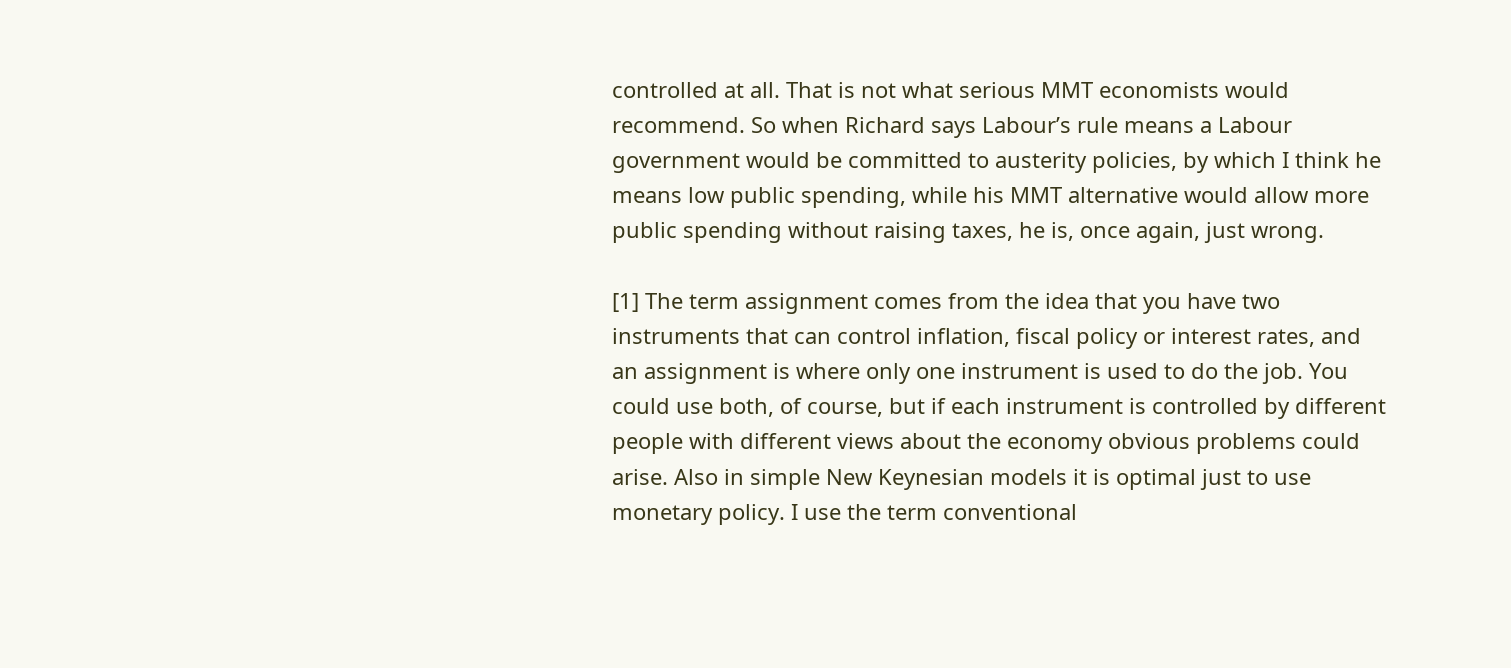controlled at all. That is not what serious MMT economists would recommend. So when Richard says Labour’s rule means a Labour government would be committed to austerity policies, by which I think he means low public spending, while his MMT alternative would allow more public spending without raising taxes, he is, once again, just wrong.

[1] The term assignment comes from the idea that you have two instruments that can control inflation, fiscal policy or interest rates, and an assignment is where only one instrument is used to do the job. You could use both, of course, but if each instrument is controlled by different people with different views about the economy obvious problems could arise. Also in simple New Keynesian models it is optimal just to use monetary policy. I use the term conventional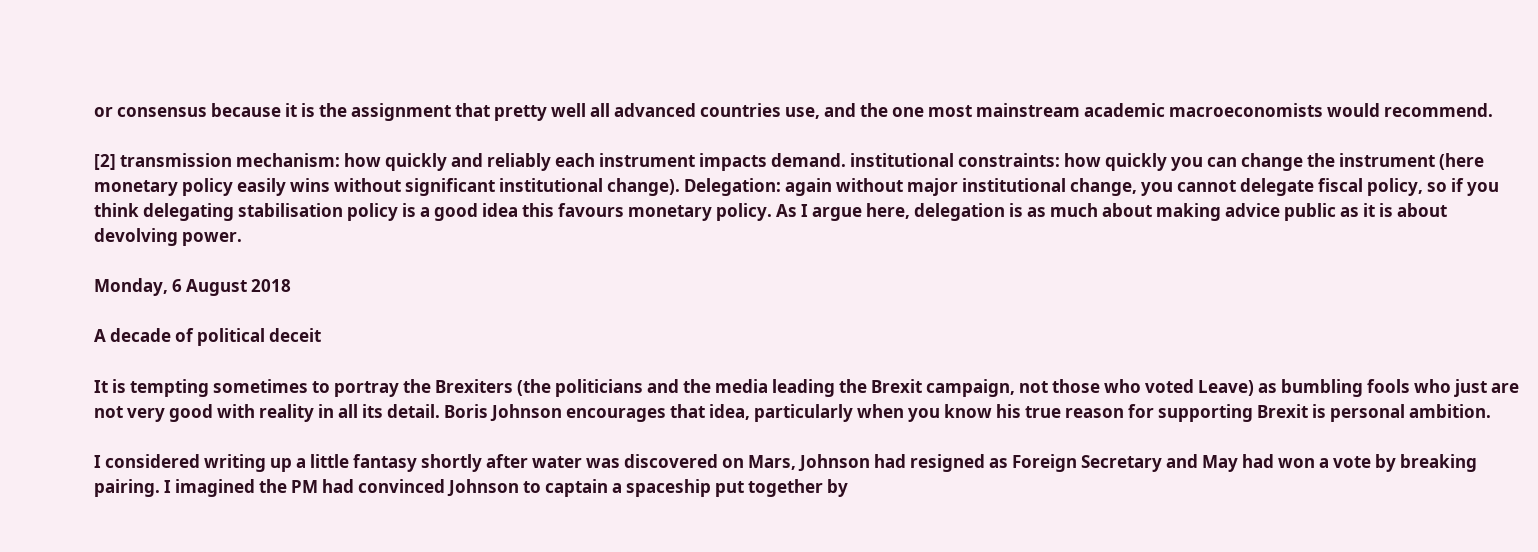or consensus because it is the assignment that pretty well all advanced countries use, and the one most mainstream academic macroeconomists would recommend.

[2] transmission mechanism: how quickly and reliably each instrument impacts demand. institutional constraints: how quickly you can change the instrument (here monetary policy easily wins without significant institutional change). Delegation: again without major institutional change, you cannot delegate fiscal policy, so if you think delegating stabilisation policy is a good idea this favours monetary policy. As I argue here, delegation is as much about making advice public as it is about devolving power.

Monday, 6 August 2018

A decade of political deceit

It is tempting sometimes to portray the Brexiters (the politicians and the media leading the Brexit campaign, not those who voted Leave) as bumbling fools who just are not very good with reality in all its detail. Boris Johnson encourages that idea, particularly when you know his true reason for supporting Brexit is personal ambition.

I considered writing up a little fantasy shortly after water was discovered on Mars, Johnson had resigned as Foreign Secretary and May had won a vote by breaking pairing. I imagined the PM had convinced Johnson to captain a spaceship put together by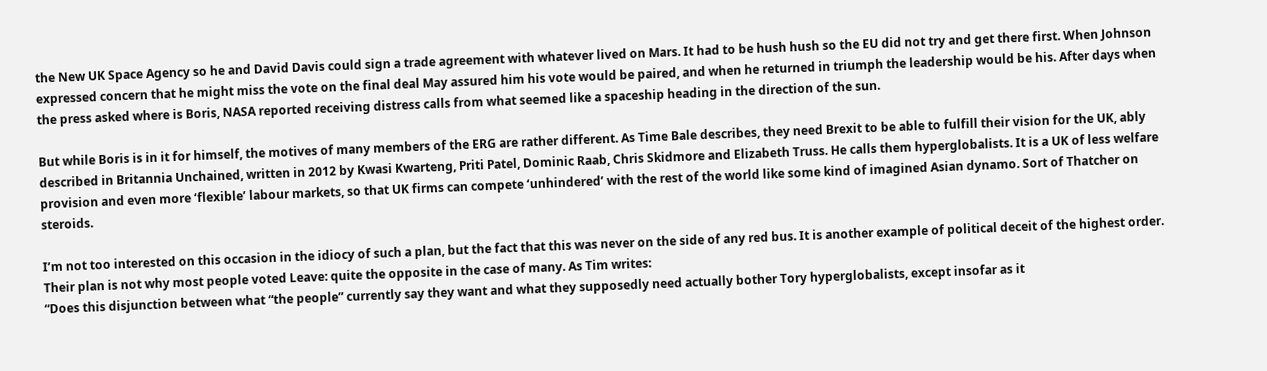the New UK Space Agency so he and David Davis could sign a trade agreement with whatever lived on Mars. It had to be hush hush so the EU did not try and get there first. When Johnson expressed concern that he might miss the vote on the final deal May assured him his vote would be paired, and when he returned in triumph the leadership would be his. After days when the press asked where is Boris, NASA reported receiving distress calls from what seemed like a spaceship heading in the direction of the sun.

But while Boris is in it for himself, the motives of many members of the ERG are rather different. As Time Bale describes, they need Brexit to be able to fulfill their vision for the UK, ably described in Britannia Unchained, written in 2012 by Kwasi Kwarteng, Priti Patel, Dominic Raab, Chris Skidmore and Elizabeth Truss. He calls them hyperglobalists. It is a UK of less welfare provision and even more ‘flexible’ labour markets, so that UK firms can compete ‘unhindered’ with the rest of the world like some kind of imagined Asian dynamo. Sort of Thatcher on steroids.

I’m not too interested on this occasion in the idiocy of such a plan, but the fact that this was never on the side of any red bus. It is another example of political deceit of the highest order. Their plan is not why most people voted Leave: quite the opposite in the case of many. As Tim writes:
“Does this disjunction between what “the people” currently say they want and what they supposedly need actually bother Tory hyperglobalists, except insofar as it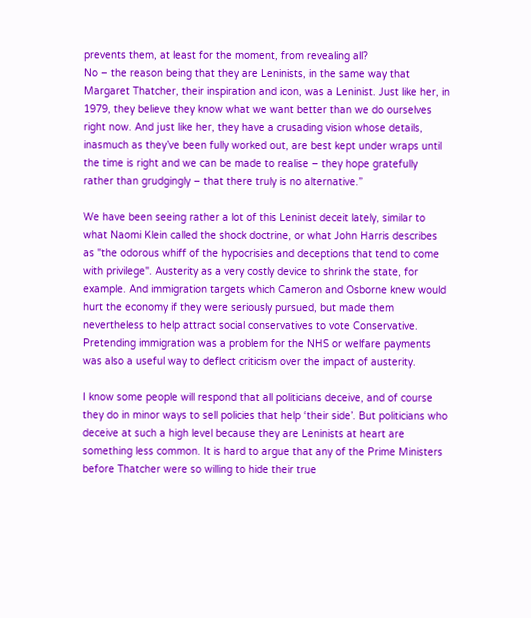prevents them, at least for the moment, from revealing all?
No – the reason being that they are Leninists, in the same way that Margaret Thatcher, their inspiration and icon, was a Leninist. Just like her, in 1979, they believe they know what we want better than we do ourselves right now. And just like her, they have a crusading vision whose details, inasmuch as they’ve been fully worked out, are best kept under wraps until the time is right and we can be made to realise – they hope gratefully rather than grudgingly – that there truly is no alternative.”

We have been seeing rather a lot of this Leninist deceit lately, similar to what Naomi Klein called the shock doctrine, or what John Harris describes as "the odorous whiff of the hypocrisies and deceptions that tend to come with privilege". Austerity as a very costly device to shrink the state, for example. And immigration targets which Cameron and Osborne knew would hurt the economy if they were seriously pursued, but made them nevertheless to help attract social conservatives to vote Conservative. Pretending immigration was a problem for the NHS or welfare payments was also a useful way to deflect criticism over the impact of austerity.

I know some people will respond that all politicians deceive, and of course they do in minor ways to sell policies that help ‘their side’. But politicians who deceive at such a high level because they are Leninists at heart are something less common. It is hard to argue that any of the Prime Ministers before Thatcher were so willing to hide their true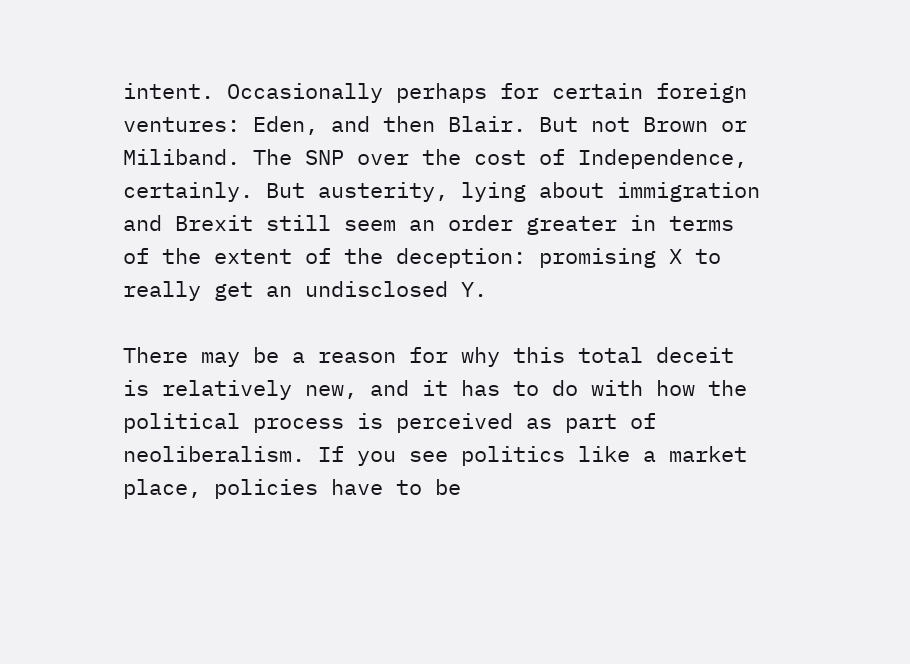intent. Occasionally perhaps for certain foreign ventures: Eden, and then Blair. But not Brown or Miliband. The SNP over the cost of Independence, certainly. But austerity, lying about immigration and Brexit still seem an order greater in terms of the extent of the deception: promising X to really get an undisclosed Y.

There may be a reason for why this total deceit is relatively new, and it has to do with how the political process is perceived as part of neoliberalism. If you see politics like a market place, policies have to be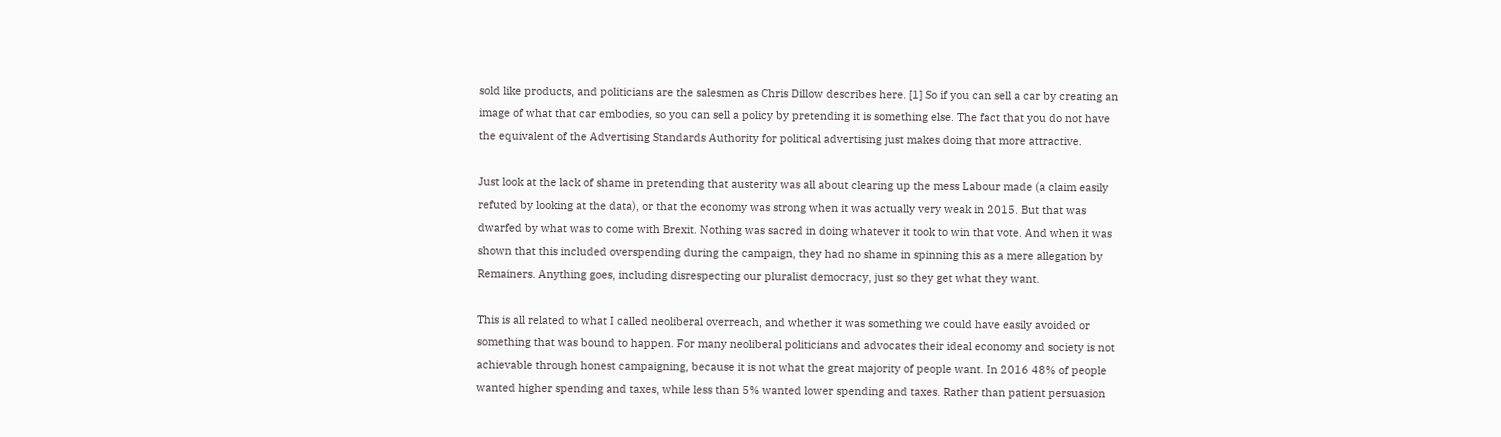sold like products, and politicians are the salesmen as Chris Dillow describes here. [1] So if you can sell a car by creating an image of what that car embodies, so you can sell a policy by pretending it is something else. The fact that you do not have the equivalent of the Advertising Standards Authority for political advertising just makes doing that more attractive.

Just look at the lack of shame in pretending that austerity was all about clearing up the mess Labour made (a claim easily refuted by looking at the data), or that the economy was strong when it was actually very weak in 2015. But that was dwarfed by what was to come with Brexit. Nothing was sacred in doing whatever it took to win that vote. And when it was shown that this included overspending during the campaign, they had no shame in spinning this as a mere allegation by Remainers. Anything goes, including disrespecting our pluralist democracy, just so they get what they want.

This is all related to what I called neoliberal overreach, and whether it was something we could have easily avoided or something that was bound to happen. For many neoliberal politicians and advocates their ideal economy and society is not achievable through honest campaigning, because it is not what the great majority of people want. In 2016 48% of people wanted higher spending and taxes, while less than 5% wanted lower spending and taxes. Rather than patient persuasion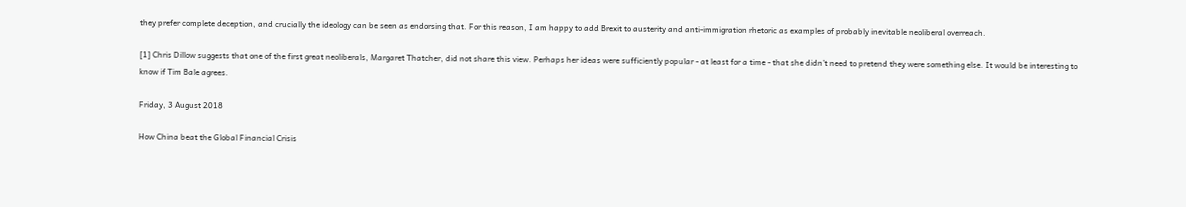they prefer complete deception, and crucially the ideology can be seen as endorsing that. For this reason, I am happy to add Brexit to austerity and anti-immigration rhetoric as examples of probably inevitable neoliberal overreach.

[1] Chris Dillow suggests that one of the first great neoliberals, Margaret Thatcher, did not share this view. Perhaps her ideas were sufficiently popular - at least for a time - that she didn’t need to pretend they were something else. It would be interesting to know if Tim Bale agrees.

Friday, 3 August 2018

How China beat the Global Financial Crisis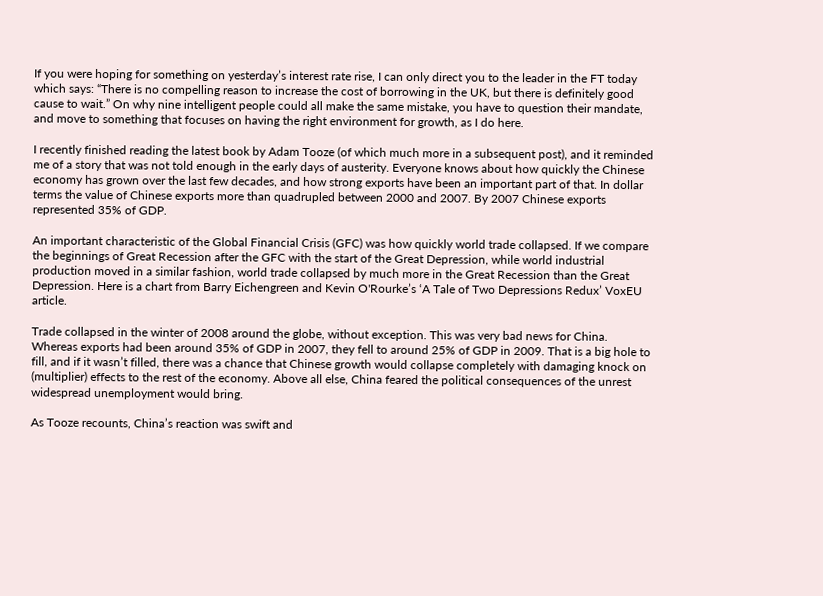If you were hoping for something on yesterday’s interest rate rise, I can only direct you to the leader in the FT today which says: “There is no compelling reason to increase the cost of borrowing in the UK, but there is definitely good cause to wait.” On why nine intelligent people could all make the same mistake, you have to question their mandate, and move to something that focuses on having the right environment for growth, as I do here.

I recently finished reading the latest book by Adam Tooze (of which much more in a subsequent post), and it reminded me of a story that was not told enough in the early days of austerity. Everyone knows about how quickly the Chinese economy has grown over the last few decades, and how strong exports have been an important part of that. In dollar terms the value of Chinese exports more than quadrupled between 2000 and 2007. By 2007 Chinese exports represented 35% of GDP.

An important characteristic of the Global Financial Crisis (GFC) was how quickly world trade collapsed. If we compare the beginnings of Great Recession after the GFC with the start of the Great Depression, while world industrial production moved in a similar fashion, world trade collapsed by much more in the Great Recession than the Great Depression. Here is a chart from Barry Eichengreen and Kevin O'Rourke’s ‘A Tale of Two Depressions Redux’ VoxEU article.

Trade collapsed in the winter of 2008 around the globe, without exception. This was very bad news for China. Whereas exports had been around 35% of GDP in 2007, they fell to around 25% of GDP in 2009. That is a big hole to fill, and if it wasn’t filled, there was a chance that Chinese growth would collapse completely with damaging knock on (multiplier) effects to the rest of the economy. Above all else, China feared the political consequences of the unrest widespread unemployment would bring.

As Tooze recounts, China’s reaction was swift and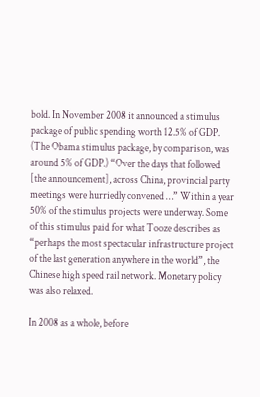bold. In November 2008 it announced a stimulus package of public spending worth 12.5% of GDP. (The Obama stimulus package, by comparison, was around 5% of GDP.) “Over the days that followed [the announcement], across China, provincial party meetings were hurriedly convened …” Within a year 50% of the stimulus projects were underway. Some of this stimulus paid for what Tooze describes as “perhaps the most spectacular infrastructure project of the last generation anywhere in the world”, the Chinese high speed rail network. Monetary policy was also relaxed.

In 2008 as a whole, before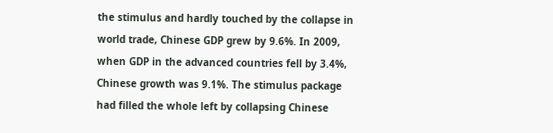the stimulus and hardly touched by the collapse in world trade, Chinese GDP grew by 9.6%. In 2009, when GDP in the advanced countries fell by 3.4%, Chinese growth was 9.1%. The stimulus package had filled the whole left by collapsing Chinese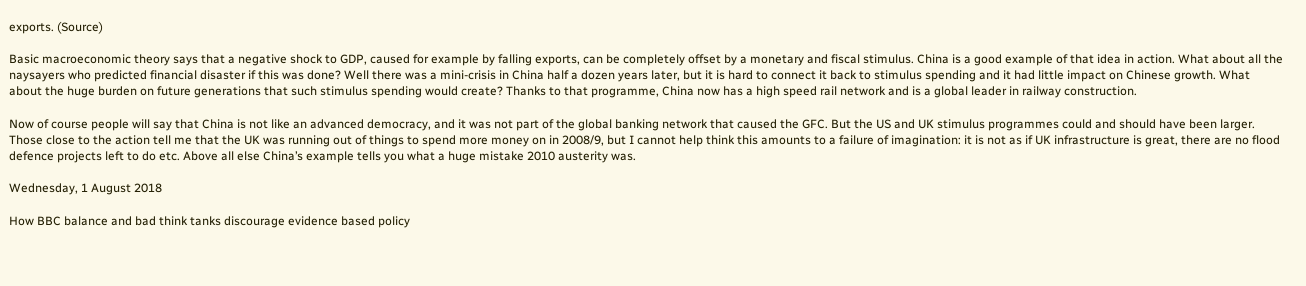exports. (Source)

Basic macroeconomic theory says that a negative shock to GDP, caused for example by falling exports, can be completely offset by a monetary and fiscal stimulus. China is a good example of that idea in action. What about all the naysayers who predicted financial disaster if this was done? Well there was a mini-crisis in China half a dozen years later, but it is hard to connect it back to stimulus spending and it had little impact on Chinese growth. What about the huge burden on future generations that such stimulus spending would create? Thanks to that programme, China now has a high speed rail network and is a global leader in railway construction.

Now of course people will say that China is not like an advanced democracy, and it was not part of the global banking network that caused the GFC. But the US and UK stimulus programmes could and should have been larger. Those close to the action tell me that the UK was running out of things to spend more money on in 2008/9, but I cannot help think this amounts to a failure of imagination: it is not as if UK infrastructure is great, there are no flood defence projects left to do etc. Above all else China’s example tells you what a huge mistake 2010 austerity was.

Wednesday, 1 August 2018

How BBC balance and bad think tanks discourage evidence based policy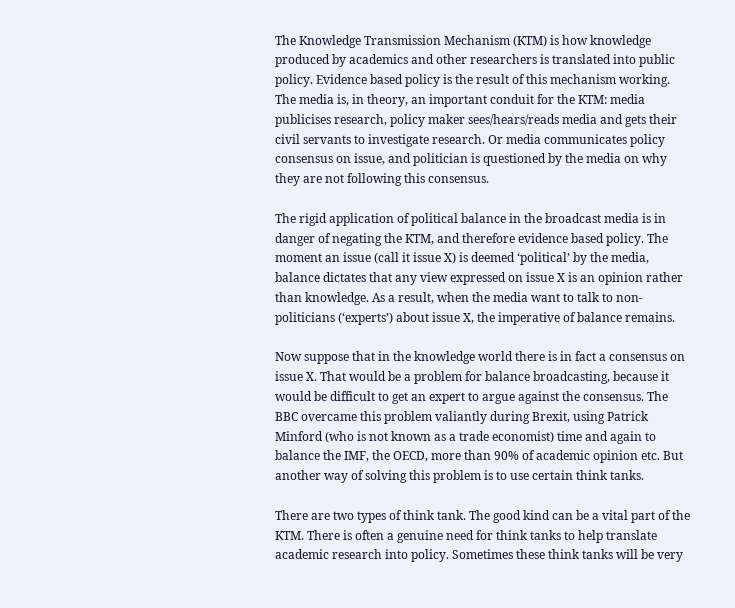The Knowledge Transmission Mechanism (KTM) is how knowledge produced by academics and other researchers is translated into public policy. Evidence based policy is the result of this mechanism working. The media is, in theory, an important conduit for the KTM: media publicises research, policy maker sees/hears/reads media and gets their civil servants to investigate research. Or media communicates policy consensus on issue, and politician is questioned by the media on why they are not following this consensus.

The rigid application of political balance in the broadcast media is in danger of negating the KTM, and therefore evidence based policy. The moment an issue (call it issue X) is deemed ‘political’ by the media, balance dictates that any view expressed on issue X is an opinion rather than knowledge. As a result, when the media want to talk to non-politicians (‘experts’) about issue X, the imperative of balance remains.

Now suppose that in the knowledge world there is in fact a consensus on issue X. That would be a problem for balance broadcasting, because it would be difficult to get an expert to argue against the consensus. The BBC overcame this problem valiantly during Brexit, using Patrick Minford (who is not known as a trade economist) time and again to balance the IMF, the OECD, more than 90% of academic opinion etc. But another way of solving this problem is to use certain think tanks.

There are two types of think tank. The good kind can be a vital part of the KTM. There is often a genuine need for think tanks to help translate academic research into policy. Sometimes these think tanks will be very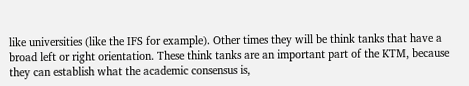like universities (like the IFS for example). Other times they will be think tanks that have a broad left or right orientation. These think tanks are an important part of the KTM, because they can establish what the academic consensus is,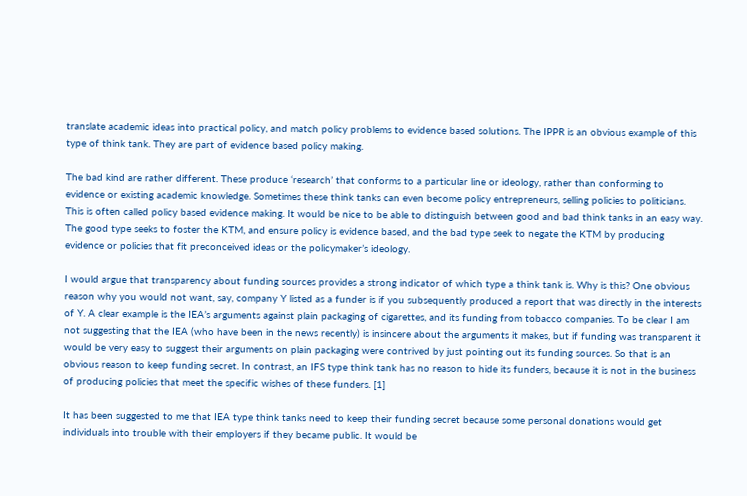translate academic ideas into practical policy, and match policy problems to evidence based solutions. The IPPR is an obvious example of this type of think tank. They are part of evidence based policy making.

The bad kind are rather different. These produce ‘research’ that conforms to a particular line or ideology, rather than conforming to evidence or existing academic knowledge. Sometimes these think tanks can even become policy entrepreneurs, selling policies to politicians. This is often called policy based evidence making. It would be nice to be able to distinguish between good and bad think tanks in an easy way. The good type seeks to foster the KTM, and ensure policy is evidence based, and the bad type seek to negate the KTM by producing evidence or policies that fit preconceived ideas or the policymaker’s ideology.

I would argue that transparency about funding sources provides a strong indicator of which type a think tank is. Why is this? One obvious reason why you would not want, say, company Y listed as a funder is if you subsequently produced a report that was directly in the interests of Y. A clear example is the IEA’s arguments against plain packaging of cigarettes, and its funding from tobacco companies. To be clear I am not suggesting that the IEA (who have been in the news recently) is insincere about the arguments it makes, but if funding was transparent it would be very easy to suggest their arguments on plain packaging were contrived by just pointing out its funding sources. So that is an obvious reason to keep funding secret. In contrast, an IFS type think tank has no reason to hide its funders, because it is not in the business of producing policies that meet the specific wishes of these funders. [1]

It has been suggested to me that IEA type think tanks need to keep their funding secret because some personal donations would get individuals into trouble with their employers if they became public. It would be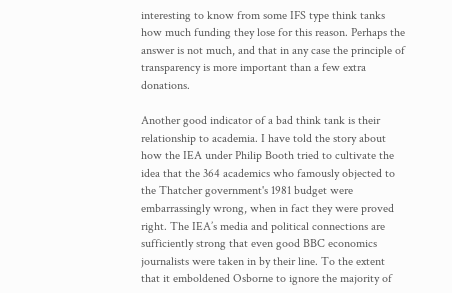interesting to know from some IFS type think tanks how much funding they lose for this reason. Perhaps the answer is not much, and that in any case the principle of transparency is more important than a few extra donations.

Another good indicator of a bad think tank is their relationship to academia. I have told the story about how the IEA under Philip Booth tried to cultivate the idea that the 364 academics who famously objected to the Thatcher government's 1981 budget were embarrassingly wrong, when in fact they were proved right. The IEA’s media and political connections are sufficiently strong that even good BBC economics journalists were taken in by their line. To the extent that it emboldened Osborne to ignore the majority of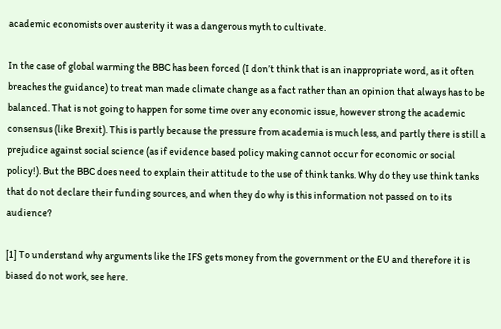academic economists over austerity it was a dangerous myth to cultivate.

In the case of global warming the BBC has been forced (I don’t think that is an inappropriate word, as it often breaches the guidance) to treat man made climate change as a fact rather than an opinion that always has to be balanced. That is not going to happen for some time over any economic issue, however strong the academic consensus (like Brexit). This is partly because the pressure from academia is much less, and partly there is still a prejudice against social science (as if evidence based policy making cannot occur for economic or social policy!). But the BBC does need to explain their attitude to the use of think tanks. Why do they use think tanks that do not declare their funding sources, and when they do why is this information not passed on to its audience?

[1] To understand why arguments like the IFS gets money from the government or the EU and therefore it is biased do not work, see here.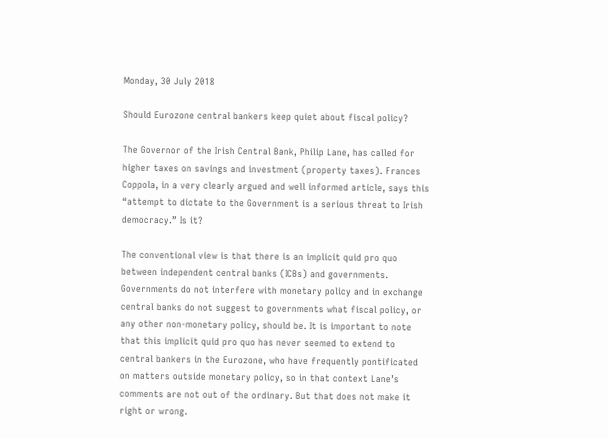Monday, 30 July 2018

Should Eurozone central bankers keep quiet about fiscal policy?

The Governor of the Irish Central Bank, Philip Lane, has called for higher taxes on savings and investment (property taxes). Frances Coppola, in a very clearly argued and well informed article, says this “attempt to dictate to the Government is a serious threat to Irish democracy.” Is it?

The conventional view is that there is an implicit quid pro quo between independent central banks (ICBs) and governments. Governments do not interfere with monetary policy and in exchange central banks do not suggest to governments what fiscal policy, or any other non-monetary policy, should be. It is important to note that this implicit quid pro quo has never seemed to extend to central bankers in the Eurozone, who have frequently pontificated on matters outside monetary policy, so in that context Lane’s comments are not out of the ordinary. But that does not make it right or wrong.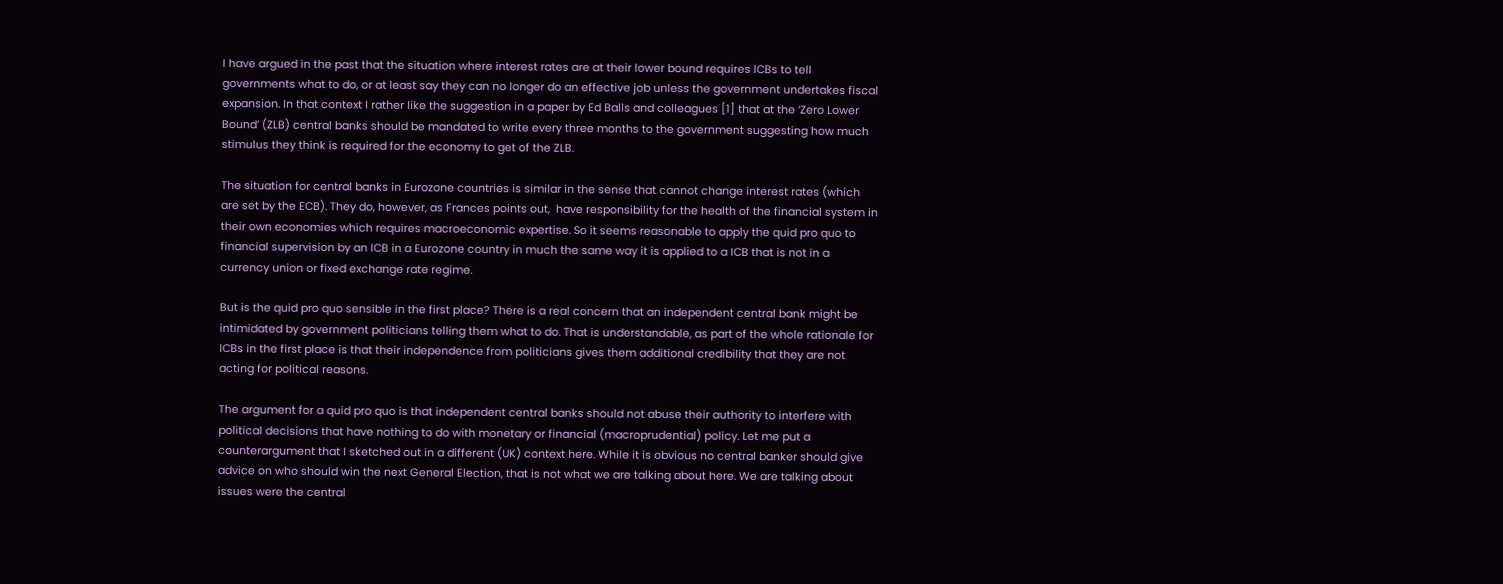I have argued in the past that the situation where interest rates are at their lower bound requires ICBs to tell governments what to do, or at least say they can no longer do an effective job unless the government undertakes fiscal expansion. In that context I rather like the suggestion in a paper by Ed Balls and colleagues [1] that at the ‘Zero Lower Bound’ (ZLB) central banks should be mandated to write every three months to the government suggesting how much stimulus they think is required for the economy to get of the ZLB.

The situation for central banks in Eurozone countries is similar in the sense that cannot change interest rates (which are set by the ECB). They do, however, as Frances points out,  have responsibility for the health of the financial system in their own economies which requires macroeconomic expertise. So it seems reasonable to apply the quid pro quo to financial supervision by an ICB in a Eurozone country in much the same way it is applied to a ICB that is not in a currency union or fixed exchange rate regime.

But is the quid pro quo sensible in the first place? There is a real concern that an independent central bank might be intimidated by government politicians telling them what to do. That is understandable, as part of the whole rationale for ICBs in the first place is that their independence from politicians gives them additional credibility that they are not acting for political reasons.

The argument for a quid pro quo is that independent central banks should not abuse their authority to interfere with political decisions that have nothing to do with monetary or financial (macroprudential) policy. Let me put a counterargument that I sketched out in a different (UK) context here. While it is obvious no central banker should give advice on who should win the next General Election, that is not what we are talking about here. We are talking about issues were the central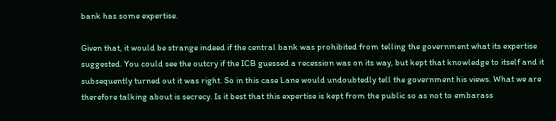bank has some expertise.

Given that, it would be strange indeed if the central bank was prohibited from telling the government what its expertise suggested. You could see the outcry if the ICB guessed a recession was on its way, but kept that knowledge to itself and it subsequently turned out it was right. So in this case Lane would undoubtedly tell the government his views. What we are therefore talking about is secrecy. Is it best that this expertise is kept from the public so as not to embarass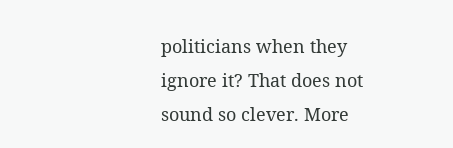politicians when they ignore it? That does not sound so clever. More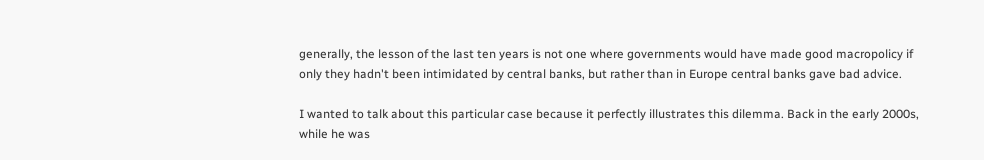generally, the lesson of the last ten years is not one where governments would have made good macropolicy if only they hadn't been intimidated by central banks, but rather than in Europe central banks gave bad advice.

I wanted to talk about this particular case because it perfectly illustrates this dilemma. Back in the early 2000s, while he was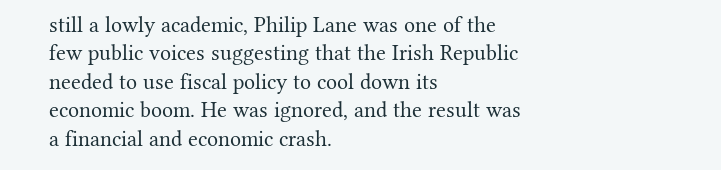still a lowly academic, Philip Lane was one of the few public voices suggesting that the Irish Republic needed to use fiscal policy to cool down its economic boom. He was ignored, and the result was a financial and economic crash.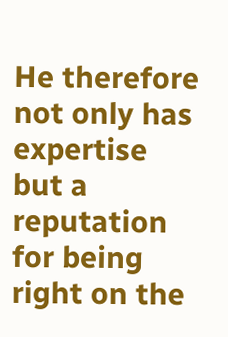He therefore not only has expertise but a reputation for being right on the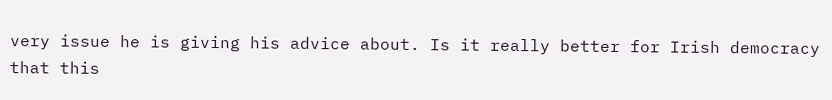very issue he is giving his advice about. Is it really better for Irish democracy that this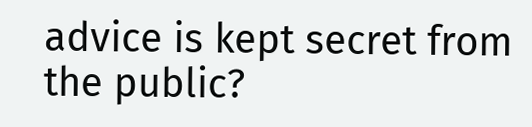advice is kept secret from the public?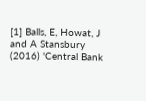[1] Balls, E, Howat, J and A Stansbury (2016) 'Central Bank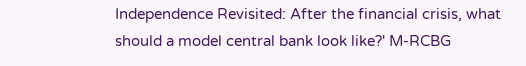Independence Revisited: After the financial crisis, what should a model central bank look like?' M-RCBG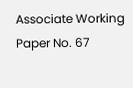Associate Working Paper No. 67